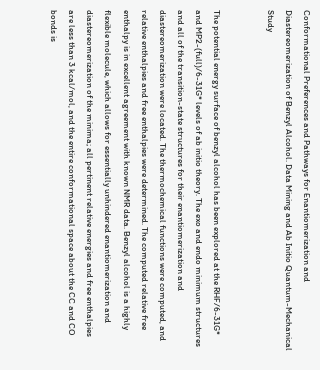Conformational Preferences and Pathways for Enantiomerization and Diastereomerization of Benzyl Alcohol. Data Mining and Ab Initio Quantum-Mechanical Study


The potential energy surface of benzyl alcohol has been explored at the RHF/6-31G* and MP2-(full)/6-31G* levels of ab initio theory. The exo and endo minimum structures and all of the transition-state structures for their enantiomerization and diastereomerization were located. The thermochemical functions were computed, and relative enthalpies and free enthalpies were determined. The computed relative free enthalpy is in excellent agreement with known NMR data. Benzyl alcohol is a highly flexible molecule, which allows for essentially unhindered enantiomerization and diastereomerization of the minima; all pertinent relative energies and free enthalpies are less than 3 kcal/mol, and the entire conformational space about the CC and CO bonds is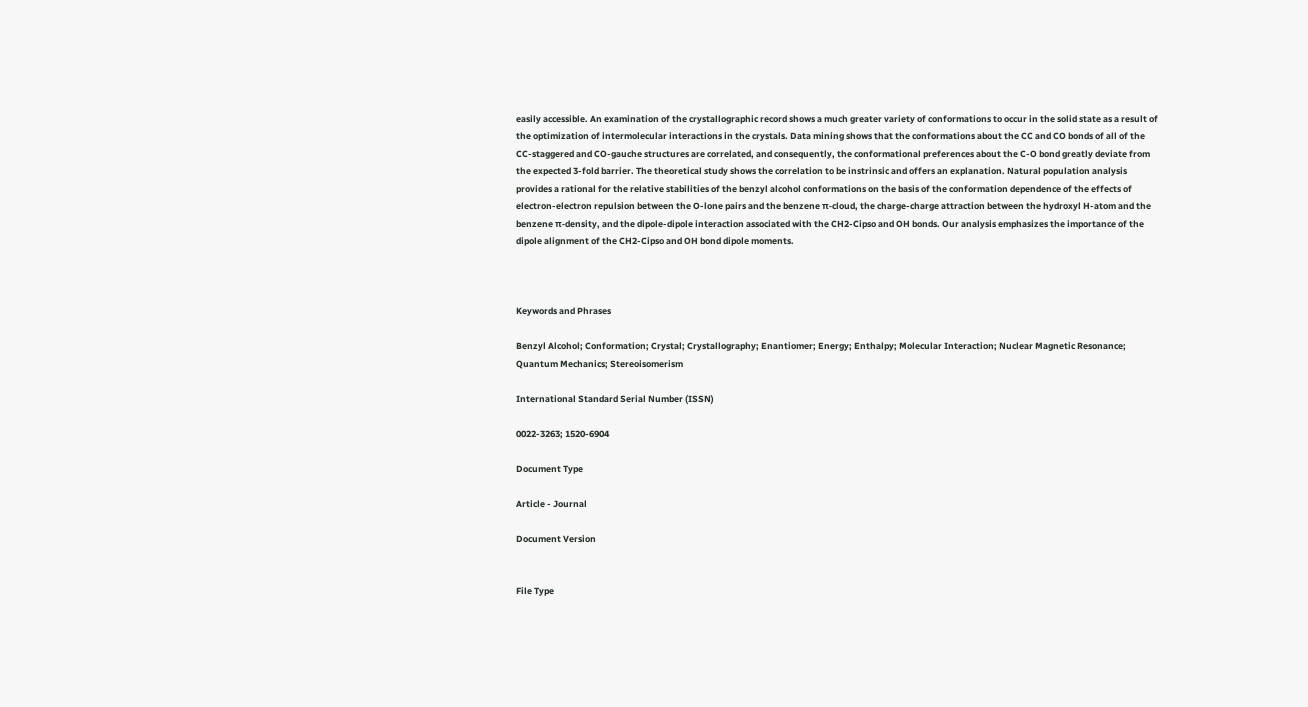easily accessible. An examination of the crystallographic record shows a much greater variety of conformations to occur in the solid state as a result of the optimization of intermolecular interactions in the crystals. Data mining shows that the conformations about the CC and CO bonds of all of the CC-staggered and CO-gauche structures are correlated, and consequently, the conformational preferences about the C-O bond greatly deviate from the expected 3-fold barrier. The theoretical study shows the correlation to be instrinsic and offers an explanation. Natural population analysis provides a rational for the relative stabilities of the benzyl alcohol conformations on the basis of the conformation dependence of the effects of electron-electron repulsion between the O-lone pairs and the benzene π-cloud, the charge-charge attraction between the hydroxyl H-atom and the benzene π-density, and the dipole-dipole interaction associated with the CH2-Cipso and OH bonds. Our analysis emphasizes the importance of the dipole alignment of the CH2-Cipso and OH bond dipole moments.



Keywords and Phrases

Benzyl Alcohol; Conformation; Crystal; Crystallography; Enantiomer; Energy; Enthalpy; Molecular Interaction; Nuclear Magnetic Resonance; Quantum Mechanics; Stereoisomerism

International Standard Serial Number (ISSN)

0022-3263; 1520-6904

Document Type

Article - Journal

Document Version


File Type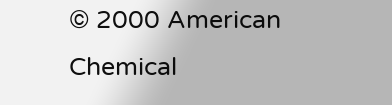© 2000 American Chemical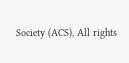Society (ACS), All rights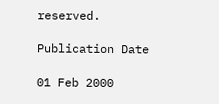reserved.

Publication Date

01 Feb 2000